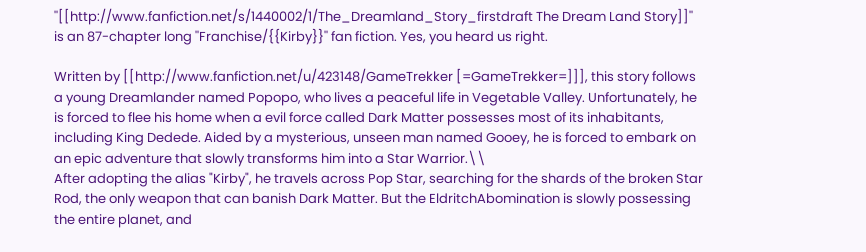''[[http://www.fanfiction.net/s/1440002/1/The_Dreamland_Story_firstdraft The Dream Land Story]]'' is an 87-chapter long ''Franchise/{{Kirby}}'' fan fiction. Yes, you heard us right.

Written by [[http://www.fanfiction.net/u/423148/GameTrekker [=GameTrekker=]]], this story follows a young Dreamlander named Popopo, who lives a peaceful life in Vegetable Valley. Unfortunately, he is forced to flee his home when a evil force called Dark Matter possesses most of its inhabitants, including King Dedede. Aided by a mysterious, unseen man named Gooey, he is forced to embark on an epic adventure that slowly transforms him into a Star Warrior.\\
After adopting the alias "Kirby", he travels across Pop Star, searching for the shards of the broken Star Rod, the only weapon that can banish Dark Matter. But the EldritchAbomination is slowly possessing the entire planet, and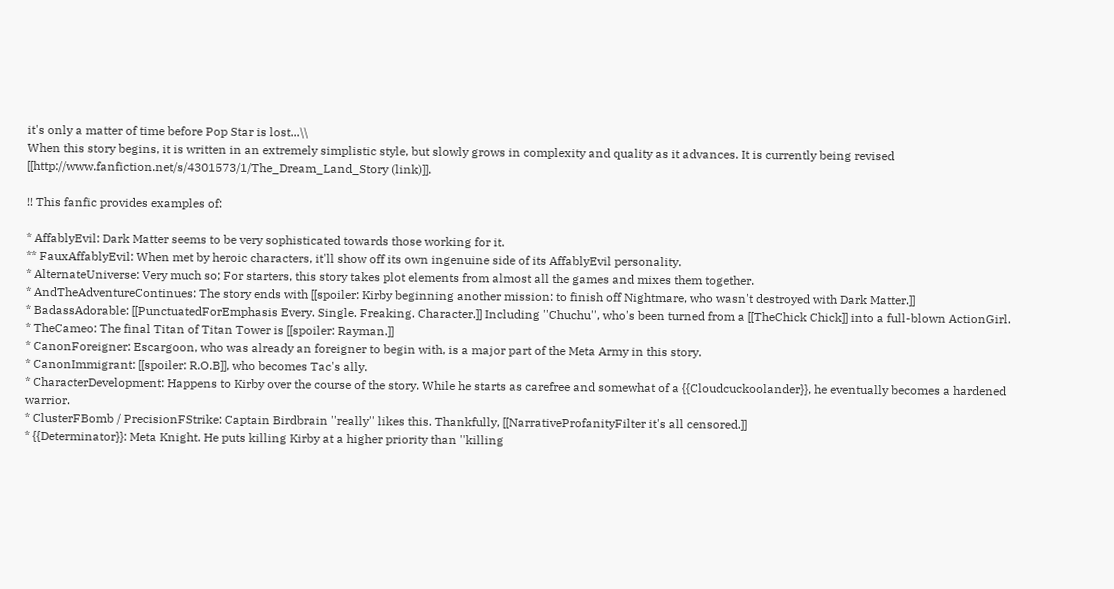it's only a matter of time before Pop Star is lost...\\
When this story begins, it is written in an extremely simplistic style, but slowly grows in complexity and quality as it advances. It is currently being revised [[http://www.fanfiction.net/s/4301573/1/The_Dream_Land_Story (link)]].

!! This fanfic provides examples of:

* AffablyEvil: Dark Matter seems to be very sophisticated towards those working for it.
** FauxAffablyEvil: When met by heroic characters, it'll show off its own ingenuine side of its AffablyEvil personality.
* AlternateUniverse: Very much so; For starters, this story takes plot elements from almost all the games and mixes them together.
* AndTheAdventureContinues: The story ends with [[spoiler: Kirby beginning another mission: to finish off Nightmare, who wasn't destroyed with Dark Matter.]]
* BadassAdorable: [[PunctuatedForEmphasis Every. Single. Freaking. Character.]] Including ''Chuchu'', who's been turned from a [[TheChick Chick]] into a full-blown ActionGirl.
* TheCameo: The final Titan of Titan Tower is [[spoiler: Rayman.]]
* CanonForeigner: Escargoon, who was already an foreigner to begin with, is a major part of the Meta Army in this story.
* CanonImmigrant: [[spoiler: R.O.B]], who becomes Tac's ally.
* CharacterDevelopment: Happens to Kirby over the course of the story. While he starts as carefree and somewhat of a {{Cloudcuckoolander}}, he eventually becomes a hardened warrior.
* ClusterFBomb / PrecisionFStrike: Captain Birdbrain ''really'' likes this. Thankfully, [[NarrativeProfanityFilter it's all censored.]]
* {{Determinator}}: Meta Knight. He puts killing Kirby at a higher priority than ''killing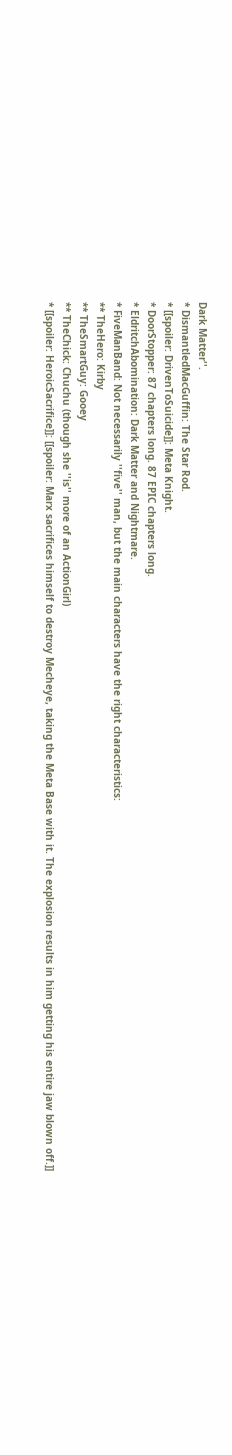Dark Matter''.
* DismantledMacGuffin: The Star Rod.
* [[spoiler: DrivenToSuicide]]: Meta Knight.
* DoorStopper: 87 chapters long. 87 EPIC chapters long.
* EldritchAbomination: Dark Matter and Nightmare.
* FiveManBand: Not necessarily ''five'' man, but the main characters have the right characteristics:
** TheHero: Kirby
** TheSmartGuy: Gooey
** TheChick: Chuchu (though she ''is'' more of an ActionGirl)
* [[spoiler: HeroicSacrifice]]: [[spoiler: Marx sacrifices himself to destroy Mecheye, taking the Meta Base with it. The explosion results in him getting his entire jaw blown off.]]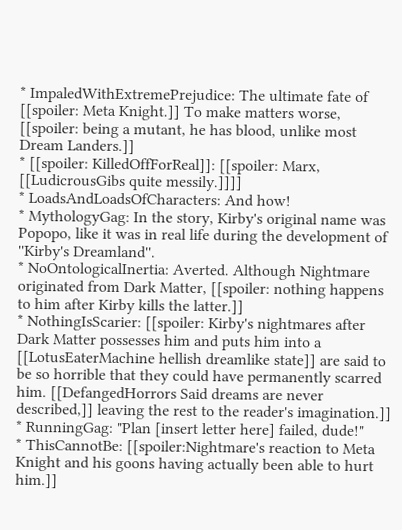* ImpaledWithExtremePrejudice: The ultimate fate of [[spoiler: Meta Knight.]] To make matters worse, [[spoiler: being a mutant, he has blood, unlike most Dream Landers.]]
* [[spoiler: KilledOffForReal]]: [[spoiler: Marx, [[LudicrousGibs quite messily.]]]]
* LoadsAndLoadsOfCharacters: And how!
* MythologyGag: In the story, Kirby's original name was Popopo, like it was in real life during the development of ''Kirby's Dreamland''.
* NoOntologicalInertia: Averted. Although Nightmare originated from Dark Matter, [[spoiler: nothing happens to him after Kirby kills the latter.]]
* NothingIsScarier: [[spoiler: Kirby's nightmares after Dark Matter possesses him and puts him into a [[LotusEaterMachine hellish dreamlike state]] are said to be so horrible that they could have permanently scarred him. [[DefangedHorrors Said dreams are never described,]] leaving the rest to the reader's imagination.]]
* RunningGag: "Plan [insert letter here] failed, dude!"
* ThisCannotBe: [[spoiler:Nightmare's reaction to Meta Knight and his goons having actually been able to hurt him.]]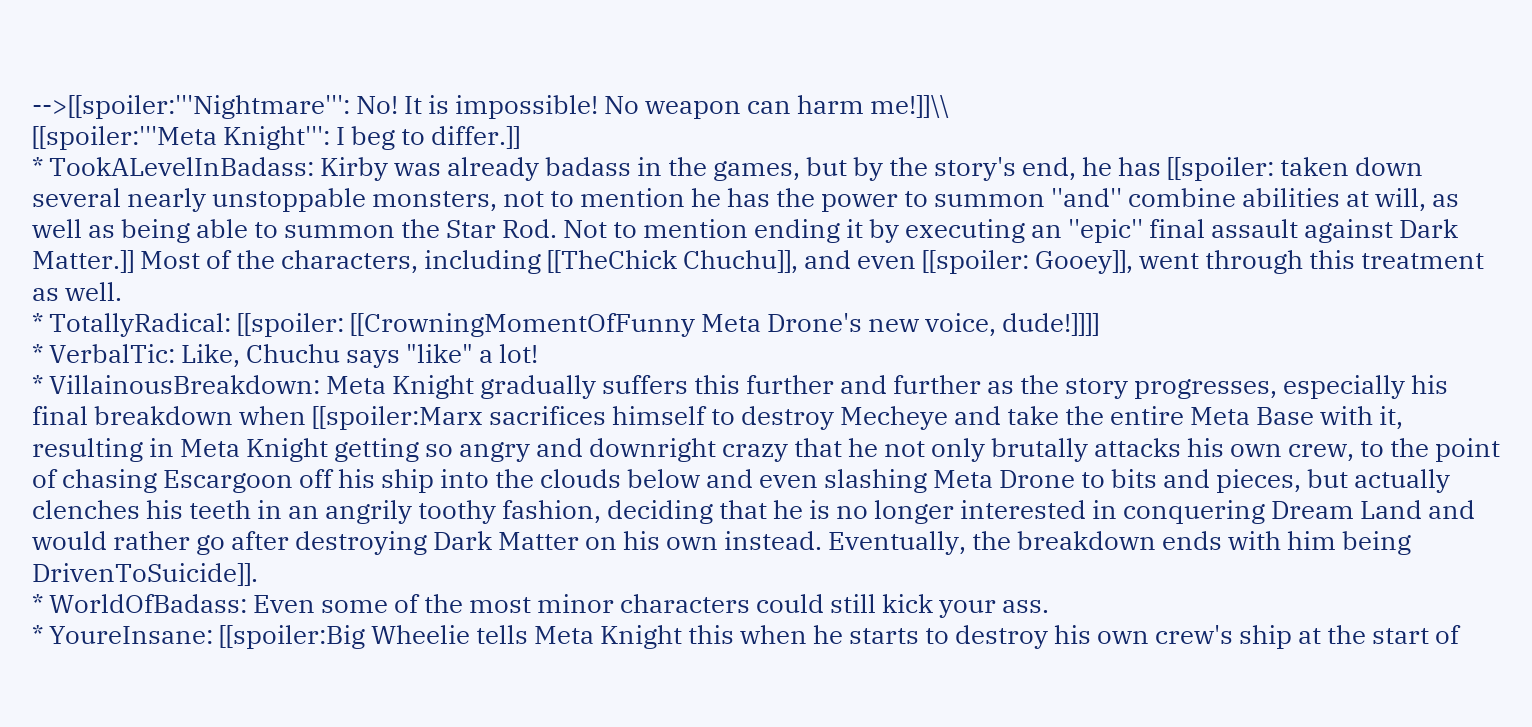-->[[spoiler:'''Nightmare''': No! It is impossible! No weapon can harm me!]]\\
[[spoiler:'''Meta Knight''': I beg to differ.]]
* TookALevelInBadass: Kirby was already badass in the games, but by the story's end, he has [[spoiler: taken down several nearly unstoppable monsters, not to mention he has the power to summon ''and'' combine abilities at will, as well as being able to summon the Star Rod. Not to mention ending it by executing an ''epic'' final assault against Dark Matter.]] Most of the characters, including [[TheChick Chuchu]], and even [[spoiler: Gooey]], went through this treatment as well.
* TotallyRadical: [[spoiler: [[CrowningMomentOfFunny Meta Drone's new voice, dude!]]]]
* VerbalTic: Like, Chuchu says "like" a lot!
* VillainousBreakdown: Meta Knight gradually suffers this further and further as the story progresses, especially his final breakdown when [[spoiler:Marx sacrifices himself to destroy Mecheye and take the entire Meta Base with it, resulting in Meta Knight getting so angry and downright crazy that he not only brutally attacks his own crew, to the point of chasing Escargoon off his ship into the clouds below and even slashing Meta Drone to bits and pieces, but actually clenches his teeth in an angrily toothy fashion, deciding that he is no longer interested in conquering Dream Land and would rather go after destroying Dark Matter on his own instead. Eventually, the breakdown ends with him being DrivenToSuicide]].
* WorldOfBadass: Even some of the most minor characters could still kick your ass.
* YoureInsane: [[spoiler:Big Wheelie tells Meta Knight this when he starts to destroy his own crew's ship at the start of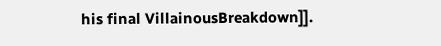his final VillainousBreakdown]].